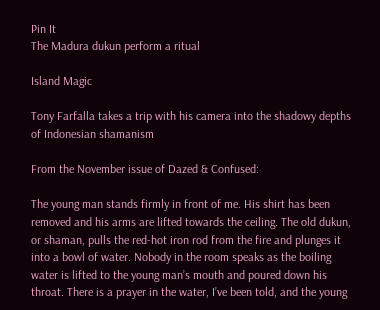Pin It
The Madura dukun perform a ritual

Island Magic

Tony Farfalla takes a trip with his camera into the shadowy depths of Indonesian shamanism

From the November issue of Dazed & Confused:

The young man stands firmly in front of me. His shirt has been removed and his arms are lifted towards the ceiling. The old dukun, or shaman, pulls the red-hot iron rod from the fire and plunges it into a bowl of water. Nobody in the room speaks as the boiling water is lifted to the young man’s mouth and poured down his throat. There is a prayer in the water, I’ve been told, and the young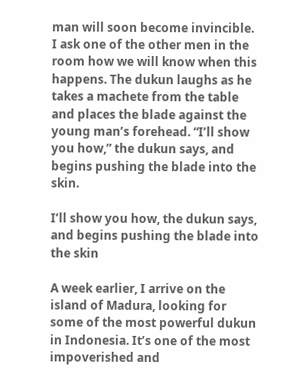man will soon become invincible.  I ask one of the other men in the room how we will know when this happens. The dukun laughs as he takes a machete from the table and places the blade against the young man’s forehead. “I’ll show you how,” the dukun says, and begins pushing the blade into the skin.

I’ll show you how, the dukun says, and begins pushing the blade into the skin

A week earlier, I arrive on the island of Madura, looking for some of the most powerful dukun in Indonesia. It’s one of the most impoverished and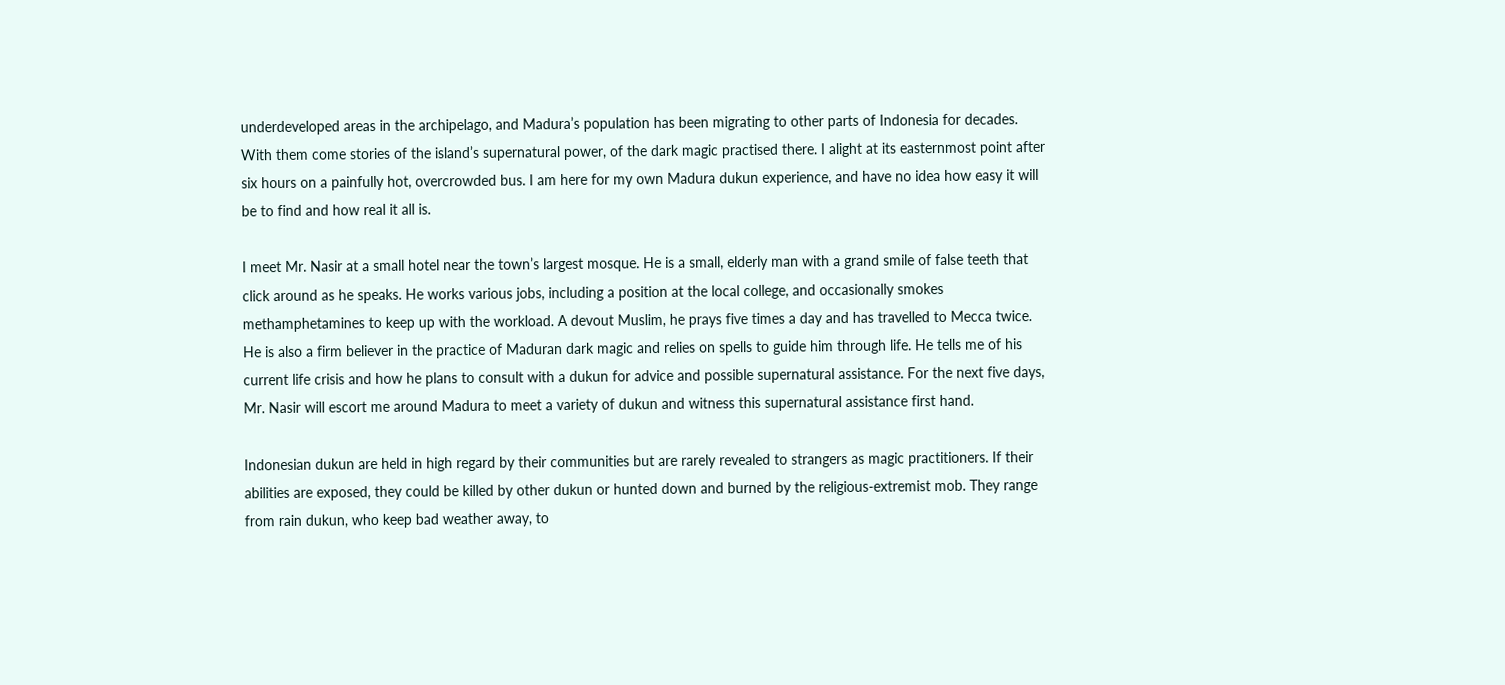underdeveloped areas in the archipelago, and Madura’s population has been migrating to other parts of Indonesia for decades. With them come stories of the island’s supernatural power, of the dark magic practised there. I alight at its easternmost point after six hours on a painfully hot, overcrowded bus. I am here for my own Madura dukun experience, and have no idea how easy it will be to find and how real it all is.

I meet Mr. Nasir at a small hotel near the town’s largest mosque. He is a small, elderly man with a grand smile of false teeth that click around as he speaks. He works various jobs, including a position at the local college, and occasionally smokes methamphetamines to keep up with the workload. A devout Muslim, he prays five times a day and has travelled to Mecca twice. He is also a firm believer in the practice of Maduran dark magic and relies on spells to guide him through life. He tells me of his current life crisis and how he plans to consult with a dukun for advice and possible supernatural assistance. For the next five days, Mr. Nasir will escort me around Madura to meet a variety of dukun and witness this supernatural assistance first hand.

Indonesian dukun are held in high regard by their communities but are rarely revealed to strangers as magic practitioners. If their abilities are exposed, they could be killed by other dukun or hunted down and burned by the religious-extremist mob. They range from rain dukun, who keep bad weather away, to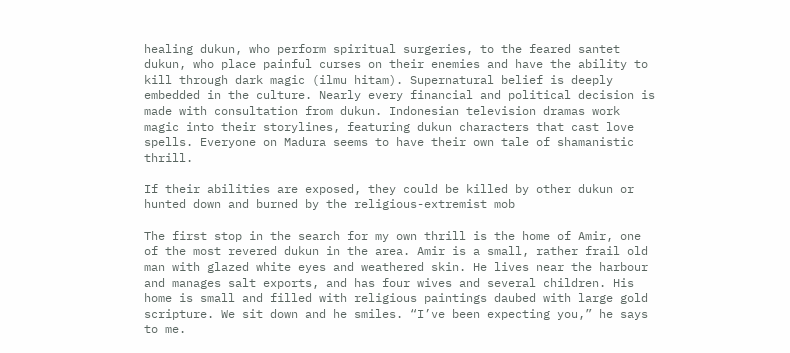healing dukun, who perform spiritual surgeries, to the feared santet dukun, who place painful curses on their enemies and have the ability to kill through dark magic (ilmu hitam). Supernatural belief is deeply embedded in the culture. Nearly every financial and political decision is made with consultation from dukun. Indonesian television dramas work magic into their storylines, featuring dukun characters that cast love spells. Everyone on Madura seems to have their own tale of shamanistic thrill.

If their abilities are exposed, they could be killed by other dukun or hunted down and burned by the religious-extremist mob

The first stop in the search for my own thrill is the home of Amir, one of the most revered dukun in the area. Amir is a small, rather frail old man with glazed white eyes and weathered skin. He lives near the harbour and manages salt exports, and has four wives and several children. His home is small and filled with religious paintings daubed with large gold scripture. We sit down and he smiles. “I’ve been expecting you,” he says to me.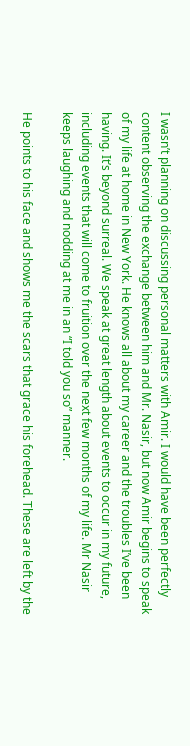I wasn’t planning on discussing personal matters with Amir. I would have been perfectly content observing the exchange between him and Mr. Nasir, but now Amir begins to speak of my life at home in New York. He knows all about my career and the troubles I’ve been having. It’s beyond surreal. We speak at great length about events to occur in my future, including events that will come to fruition over the next few months of my life. Mr Nasir keeps laughing and nodding at me in an “I told you so” manner.

He points to his face and shows me the scars that grace his forehead. These are left by the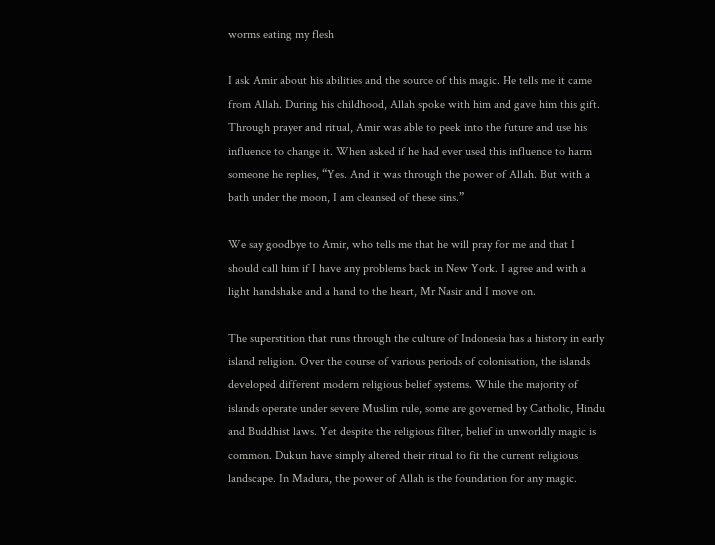worms eating my flesh

I ask Amir about his abilities and the source of this magic. He tells me it came from Allah. During his childhood, Allah spoke with him and gave him this gift. Through prayer and ritual, Amir was able to peek into the future and use his influence to change it. When asked if he had ever used this influence to harm someone he replies, “Yes. And it was through the power of Allah. But with a bath under the moon, I am cleansed of these sins.”

We say goodbye to Amir, who tells me that he will pray for me and that I should call him if I have any problems back in New York. I agree and with a light handshake and a hand to the heart, Mr Nasir and I move on.

The superstition that runs through the culture of Indonesia has a history in early island religion. Over the course of various periods of colonisation, the islands developed different modern religious belief systems. While the majority of islands operate under severe Muslim rule, some are governed by Catholic, Hindu and Buddhist laws. Yet despite the religious filter, belief in unworldly magic is common. Dukun have simply altered their ritual to fit the current religious landscape. In Madura, the power of Allah is the foundation for any magic.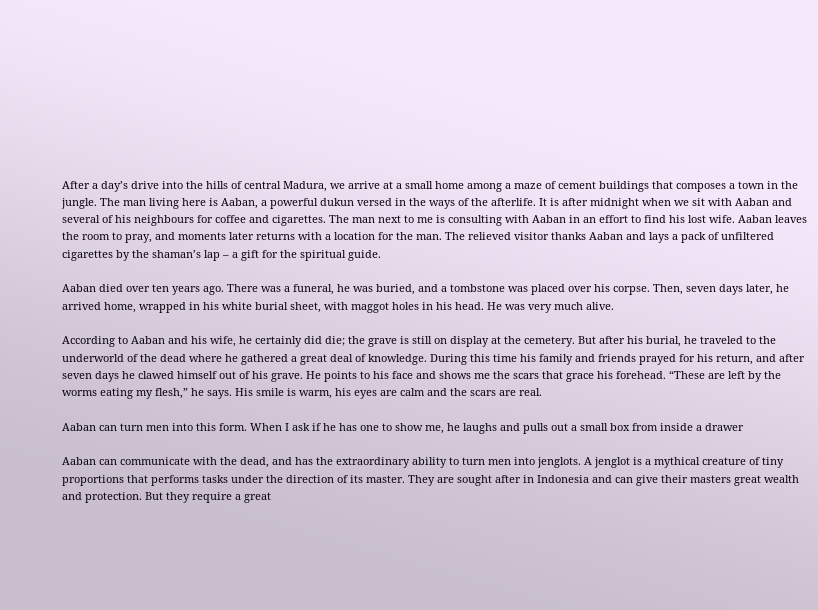After a day’s drive into the hills of central Madura, we arrive at a small home among a maze of cement buildings that composes a town in the jungle. The man living here is Aaban, a powerful dukun versed in the ways of the afterlife. It is after midnight when we sit with Aaban and several of his neighbours for coffee and cigarettes. The man next to me is consulting with Aaban in an effort to find his lost wife. Aaban leaves the room to pray, and moments later returns with a location for the man. The relieved visitor thanks Aaban and lays a pack of unfiltered cigarettes by the shaman’s lap – a gift for the spiritual guide.

Aaban died over ten years ago. There was a funeral, he was buried, and a tombstone was placed over his corpse. Then, seven days later, he arrived home, wrapped in his white burial sheet, with maggot holes in his head. He was very much alive.

According to Aaban and his wife, he certainly did die; the grave is still on display at the cemetery. But after his burial, he traveled to the underworld of the dead where he gathered a great deal of knowledge. During this time his family and friends prayed for his return, and after seven days he clawed himself out of his grave. He points to his face and shows me the scars that grace his forehead. “These are left by the worms eating my flesh,” he says. His smile is warm, his eyes are calm and the scars are real.

Aaban can turn men into this form. When I ask if he has one to show me, he laughs and pulls out a small box from inside a drawer

Aaban can communicate with the dead, and has the extraordinary ability to turn men into jenglots. A jenglot is a mythical creature of tiny proportions that performs tasks under the direction of its master. They are sought after in Indonesia and can give their masters great wealth and protection. But they require a great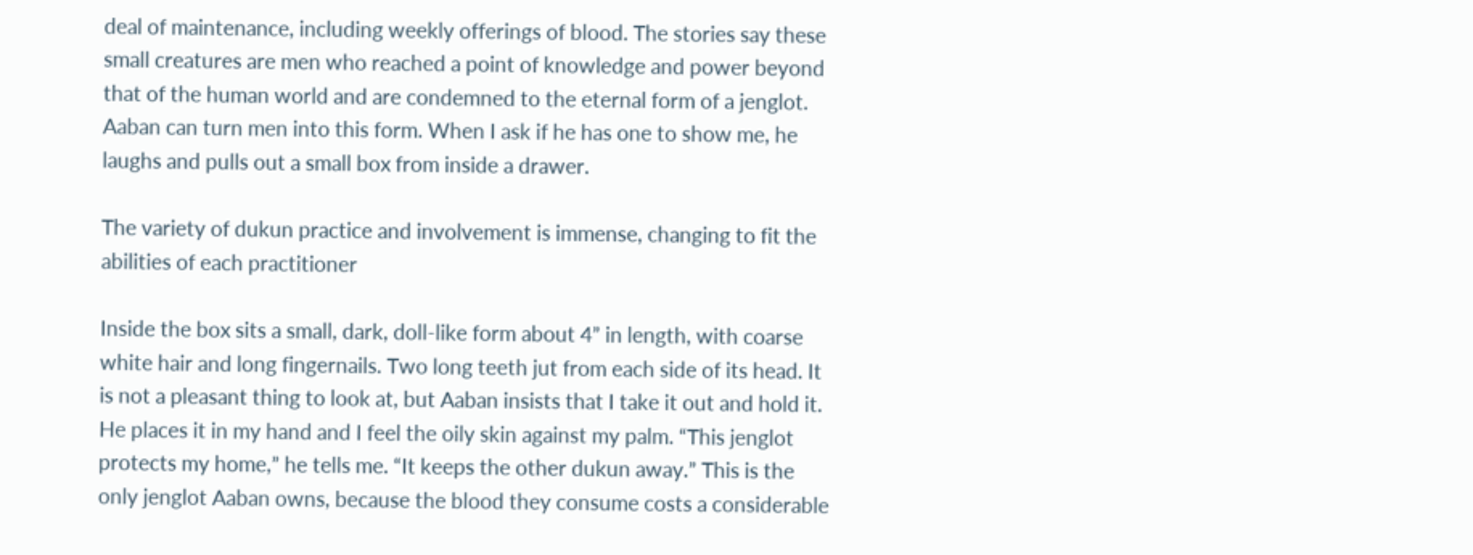deal of maintenance, including weekly offerings of blood. The stories say these small creatures are men who reached a point of knowledge and power beyond that of the human world and are condemned to the eternal form of a jenglot. Aaban can turn men into this form. When I ask if he has one to show me, he laughs and pulls out a small box from inside a drawer.

The variety of dukun practice and involvement is immense, changing to fit the abilities of each practitioner

Inside the box sits a small, dark, doll-like form about 4” in length, with coarse white hair and long fingernails. Two long teeth jut from each side of its head. It is not a pleasant thing to look at, but Aaban insists that I take it out and hold it. He places it in my hand and I feel the oily skin against my palm. “This jenglot protects my home,” he tells me. “It keeps the other dukun away.” This is the only jenglot Aaban owns, because the blood they consume costs a considerable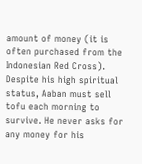amount of money (it is often purchased from the Indonesian Red Cross). Despite his high spiritual status, Aaban must sell tofu each morning to survive. He never asks for any money for his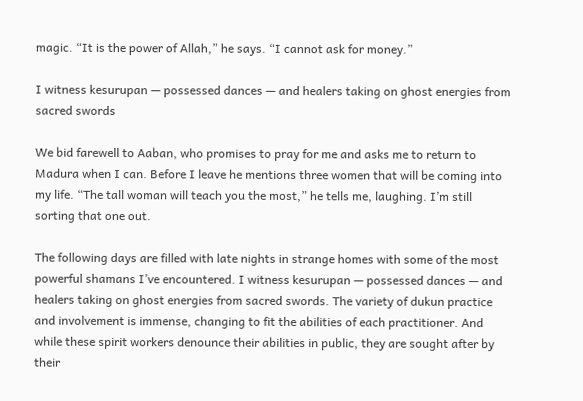magic. “It is the power of Allah,” he says. “I cannot ask for money.”

I witness kesurupan — possessed dances — and healers taking on ghost energies from sacred swords

We bid farewell to Aaban, who promises to pray for me and asks me to return to Madura when I can. Before I leave he mentions three women that will be coming into my life. “The tall woman will teach you the most,” he tells me, laughing. I’m still sorting that one out.

The following days are filled with late nights in strange homes with some of the most powerful shamans I’ve encountered. I witness kesurupan — possessed dances — and healers taking on ghost energies from sacred swords. The variety of dukun practice and involvement is immense, changing to fit the abilities of each practitioner. And while these spirit workers denounce their abilities in public, they are sought after by their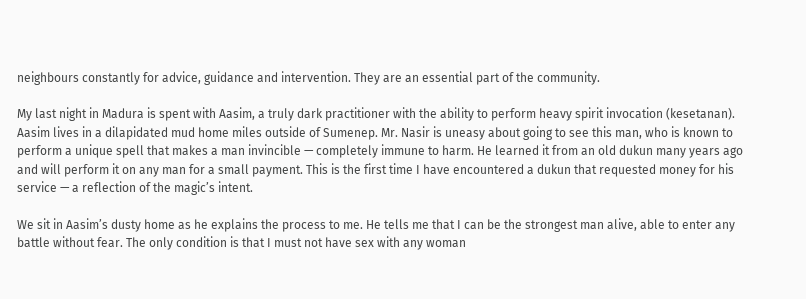neighbours constantly for advice, guidance and intervention. They are an essential part of the community.

My last night in Madura is spent with Aasim, a truly dark practitioner with the ability to perform heavy spirit invocation (kesetanan). Aasim lives in a dilapidated mud home miles outside of Sumenep. Mr. Nasir is uneasy about going to see this man, who is known to perform a unique spell that makes a man invincible — completely immune to harm. He learned it from an old dukun many years ago and will perform it on any man for a small payment. This is the first time I have encountered a dukun that requested money for his service — a reflection of the magic’s intent.

We sit in Aasim’s dusty home as he explains the process to me. He tells me that I can be the strongest man alive, able to enter any battle without fear. The only condition is that I must not have sex with any woman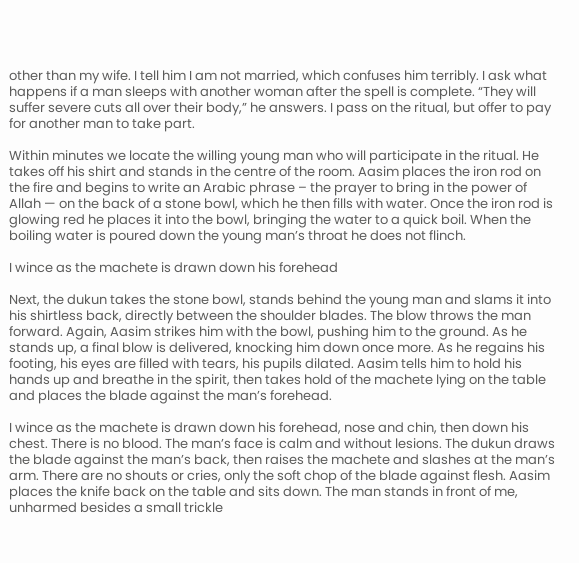other than my wife. I tell him I am not married, which confuses him terribly. I ask what happens if a man sleeps with another woman after the spell is complete. “They will suffer severe cuts all over their body,” he answers. I pass on the ritual, but offer to pay for another man to take part.

Within minutes we locate the willing young man who will participate in the ritual. He takes off his shirt and stands in the centre of the room. Aasim places the iron rod on the fire and begins to write an Arabic phrase – the prayer to bring in the power of Allah — on the back of a stone bowl, which he then fills with water. Once the iron rod is glowing red he places it into the bowl, bringing the water to a quick boil. When the boiling water is poured down the young man’s throat he does not flinch.

I wince as the machete is drawn down his forehead

Next, the dukun takes the stone bowl, stands behind the young man and slams it into his shirtless back, directly between the shoulder blades. The blow throws the man forward. Again, Aasim strikes him with the bowl, pushing him to the ground. As he stands up, a final blow is delivered, knocking him down once more. As he regains his footing, his eyes are filled with tears, his pupils dilated. Aasim tells him to hold his hands up and breathe in the spirit, then takes hold of the machete lying on the table and places the blade against the man’s forehead.

I wince as the machete is drawn down his forehead, nose and chin, then down his chest. There is no blood. The man’s face is calm and without lesions. The dukun draws the blade against the man’s back, then raises the machete and slashes at the man’s arm. There are no shouts or cries, only the soft chop of the blade against flesh. Aasim places the knife back on the table and sits down. The man stands in front of me, unharmed besides a small trickle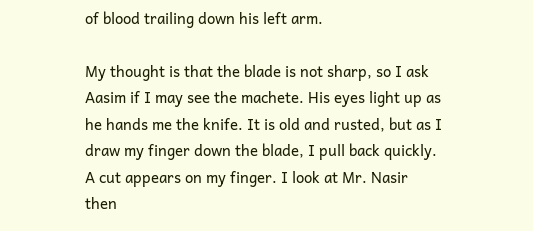of blood trailing down his left arm.

My thought is that the blade is not sharp, so I ask Aasim if I may see the machete. His eyes light up as he hands me the knife. It is old and rusted, but as I draw my finger down the blade, I pull back quickly. A cut appears on my finger. I look at Mr. Nasir then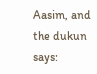Aasim, and the dukun says: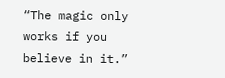“The magic only works if you believe in it.”